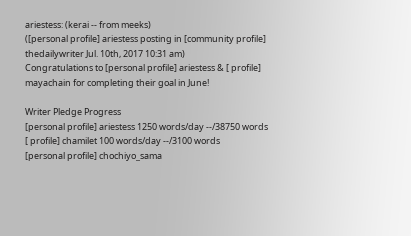ariestess: (kerai -- from meeks)
([personal profile] ariestess posting in [community profile] thedailywriter Jul. 10th, 2017 10:31 am)
Congratulations to [personal profile] ariestess & [ profile] mayachain for completing their goal in June!

Writer Pledge Progress
[personal profile] ariestess 1250 words/day --/38750 words
[ profile] chamilet 100 words/day --/3100 words
[personal profile] chochiyo_sama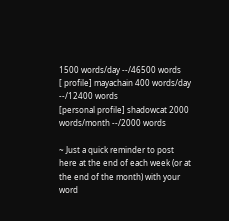1500 words/day --/46500 words
[ profile] mayachain 400 words/day --/12400 words
[personal profile] shadowcat 2000 words/month --/2000 words

~ Just a quick reminder to post here at the end of each week (or at the end of the month) with your word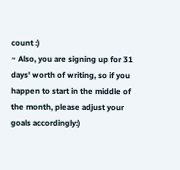count :)
~ Also, you are signing up for 31 days' worth of writing, so if you happen to start in the middle of the month, please adjust your goals accordingly:)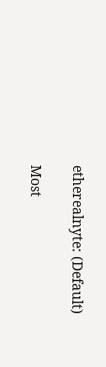etherealnyte: (Default)

Most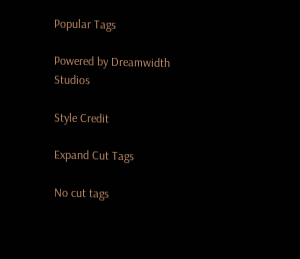Popular Tags

Powered by Dreamwidth Studios

Style Credit

Expand Cut Tags

No cut tags